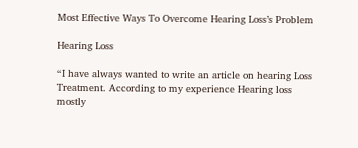Most Effective Ways To Overcome Hearing Loss’s Problem

Hearing Loss

“I have always wanted to write an article on hearing Loss Treatment. According to my experience Hearing loss mostly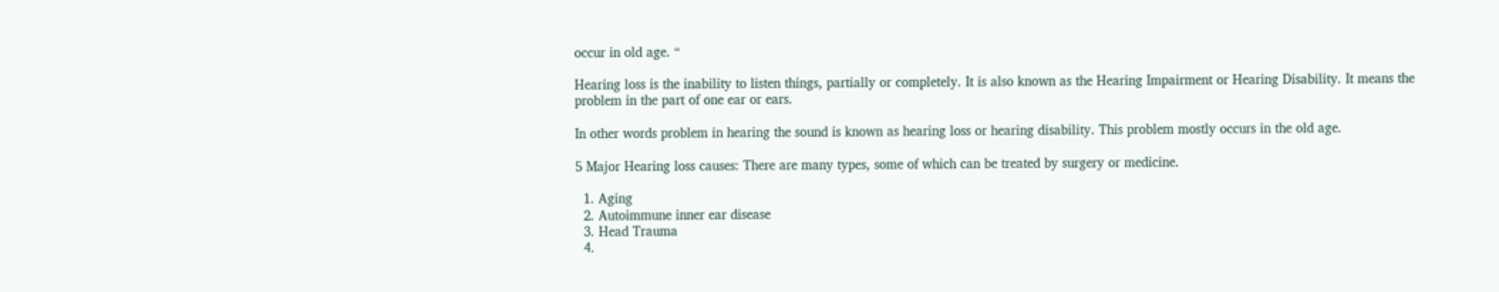occur in old age. “

Hearing loss is the inability to listen things, partially or completely. It is also known as the Hearing Impairment or Hearing Disability. It means the problem in the part of one ear or ears.

In other words problem in hearing the sound is known as hearing loss or hearing disability. This problem mostly occurs in the old age.

5 Major Hearing loss causes: There are many types, some of which can be treated by surgery or medicine.

  1. Aging
  2. Autoimmune inner ear disease
  3. Head Trauma
  4.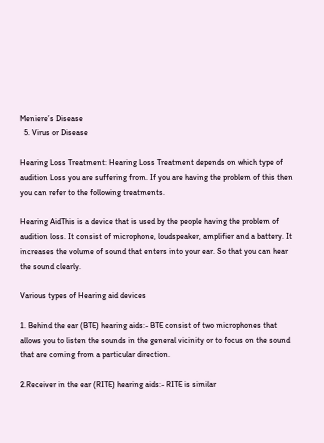Meniere’s Disease
  5. Virus or Disease

Hearing Loss Treatment: Hearing Loss Treatment depends on which type of audition Loss you are suffering from. If you are having the problem of this then you can refer to the following treatments.

Hearing AidThis is a device that is used by the people having the problem of audition loss. It consist of microphone, loudspeaker, amplifier and a battery. It increases the volume of sound that enters into your ear. So that you can hear the sound clearly.

Various types of Hearing aid devices

1. Behind the ear (BTE) hearing aids:- BTE consist of two microphones that allows you to listen the sounds in the general vicinity or to focus on the sound that are coming from a particular direction.

2.Receiver in the ear (RITE) hearing aids:- RITE is similar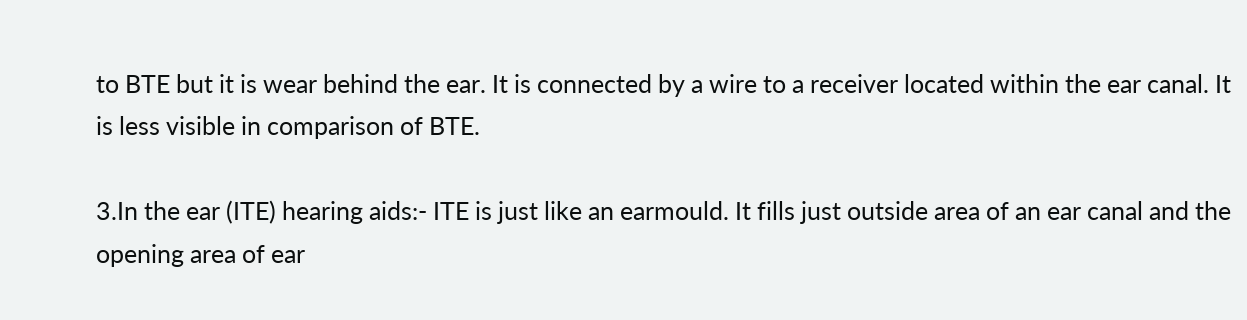to BTE but it is wear behind the ear. It is connected by a wire to a receiver located within the ear canal. It is less visible in comparison of BTE.

3.In the ear (ITE) hearing aids:- ITE is just like an earmould. It fills just outside area of an ear canal and the opening area of ear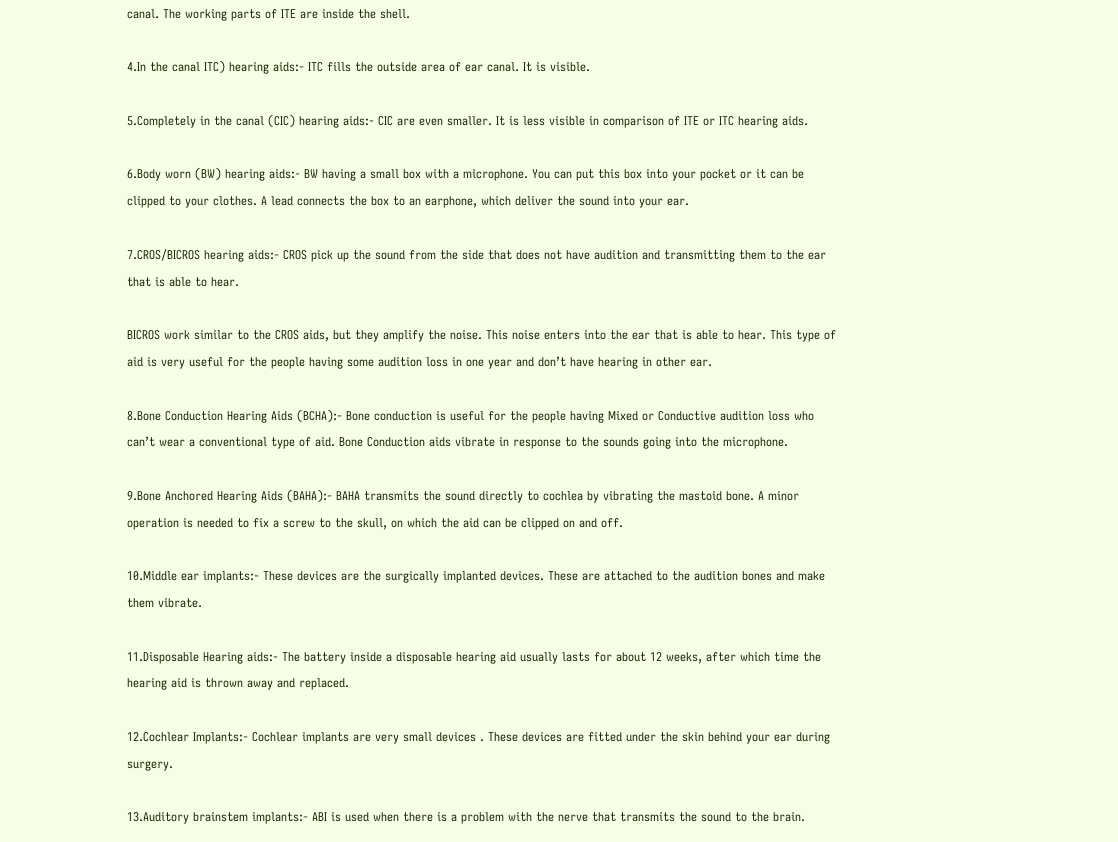canal. The working parts of ITE are inside the shell.

4.In the canal ITC) hearing aids:- ITC fills the outside area of ear canal. It is visible.

5.Completely in the canal (CIC) hearing aids:- CIC are even smaller. It is less visible in comparison of ITE or ITC hearing aids.

6.Body worn (BW) hearing aids:- BW having a small box with a microphone. You can put this box into your pocket or it can be clipped to your clothes. A lead connects the box to an earphone, which deliver the sound into your ear.

7.CROS/BICROS hearing aids:- CROS pick up the sound from the side that does not have audition and transmitting them to the ear that is able to hear.

BICROS work similar to the CROS aids, but they amplify the noise. This noise enters into the ear that is able to hear. This type of aid is very useful for the people having some audition loss in one year and don’t have hearing in other ear.

8.Bone Conduction Hearing Aids (BCHA):- Bone conduction is useful for the people having Mixed or Conductive audition loss who can’t wear a conventional type of aid. Bone Conduction aids vibrate in response to the sounds going into the microphone.

9.Bone Anchored Hearing Aids (BAHA):- BAHA transmits the sound directly to cochlea by vibrating the mastoid bone. A minor operation is needed to fix a screw to the skull, on which the aid can be clipped on and off.

10.Middle ear implants:- These devices are the surgically implanted devices. These are attached to the audition bones and make them vibrate.

11.Disposable Hearing aids:- The battery inside a disposable hearing aid usually lasts for about 12 weeks, after which time the hearing aid is thrown away and replaced.

12.Cochlear Implants:- Cochlear implants are very small devices . These devices are fitted under the skin behind your ear during surgery.

13.Auditory brainstem implants:- ABI is used when there is a problem with the nerve that transmits the sound to the brain.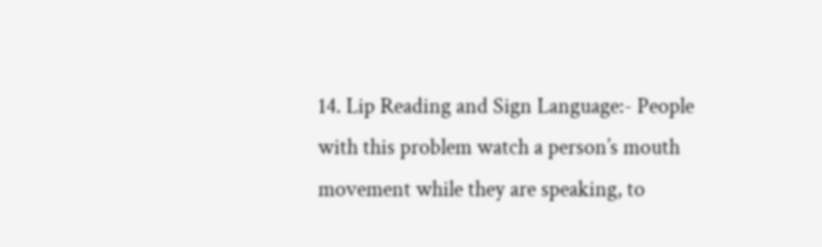14. Lip Reading and Sign Language:- People with this problem watch a person’s mouth movement while they are speaking, to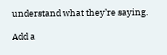understand what they’re saying.

Add a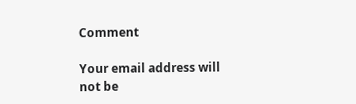Comment

Your email address will not be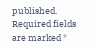published. Required fields are marked *